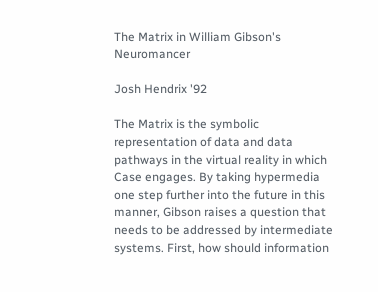The Matrix in William Gibson's Neuromancer

Josh Hendrix '92

The Matrix is the symbolic representation of data and data pathways in the virtual reality in which Case engages. By taking hypermedia one step further into the future in this manner, Gibson raises a question that needs to be addressed by intermediate systems. First, how should information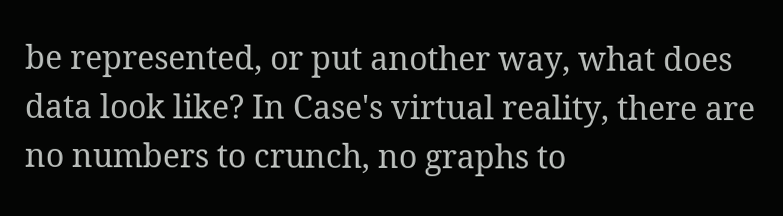be represented, or put another way, what does data look like? In Case's virtual reality, there are no numbers to crunch, no graphs to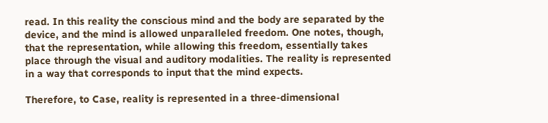read. In this reality the conscious mind and the body are separated by the device, and the mind is allowed unparalleled freedom. One notes, though, that the representation, while allowing this freedom, essentially takes place through the visual and auditory modalities. The reality is represented in a way that corresponds to input that the mind expects.

Therefore, to Case, reality is represented in a three-dimensional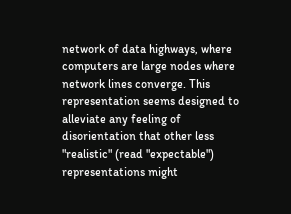network of data highways, where computers are large nodes where network lines converge. This representation seems designed to alleviate any feeling of disorientation that other less "realistic" (read "expectable") representations might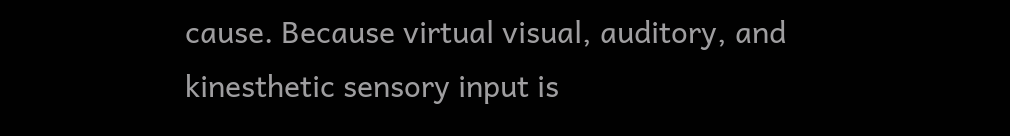cause. Because virtual visual, auditory, and kinesthetic sensory input is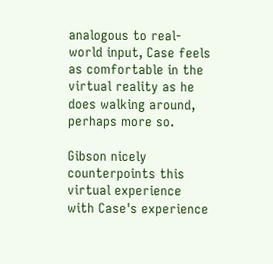analogous to real-world input, Case feels as comfortable in the virtual reality as he does walking around, perhaps more so.

Gibson nicely counterpoints this virtual experience with Case's experience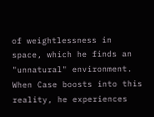of weightlessness in space, which he finds an "unnatural" environment. When Case boosts into this reality, he experiences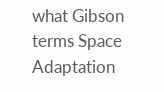what Gibson terms Space Adaptation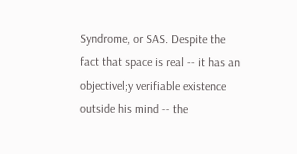Syndrome, or SAS. Despite the fact that space is real -- it has an objectivel;y verifiable existence outside his mind -- the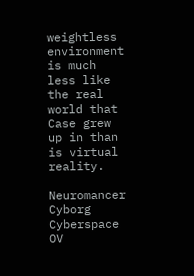weightless environment is much less like the real world that Case grew up in than is virtual reality.

Neuromancer Cyborg Cyberspace OV